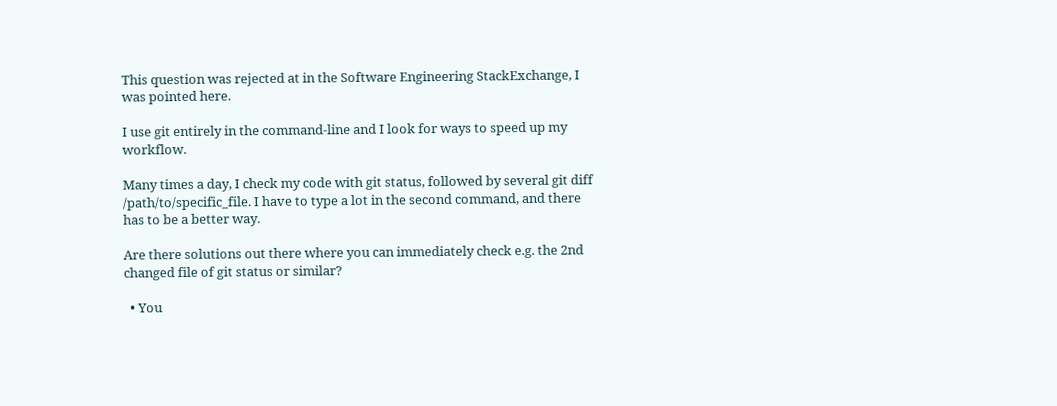This question was rejected at in the Software Engineering StackExchange, I was pointed here.

I use git entirely in the command-line and I look for ways to speed up my workflow.

Many times a day, I check my code with git status, followed by several git diff /path/to/specific_file. I have to type a lot in the second command, and there has to be a better way.

Are there solutions out there where you can immediately check e.g. the 2nd changed file of git status or similar?

  • You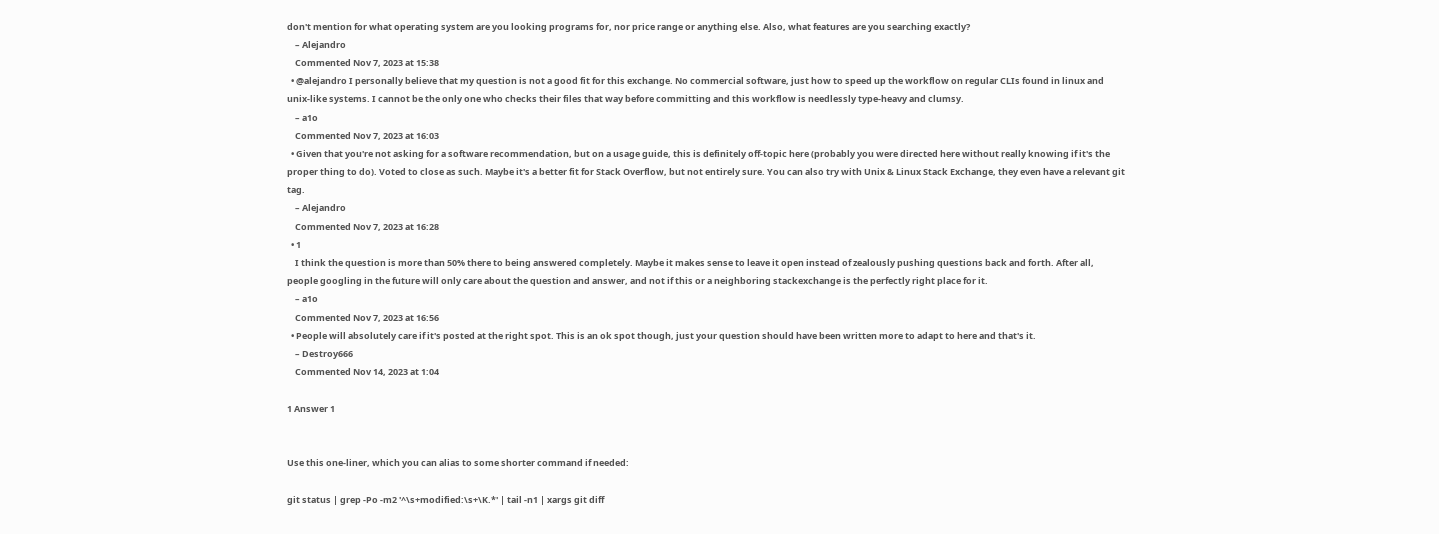don't mention for what operating system are you looking programs for, nor price range or anything else. Also, what features are you searching exactly?
    – Alejandro
    Commented Nov 7, 2023 at 15:38
  • @alejandro I personally believe that my question is not a good fit for this exchange. No commercial software, just how to speed up the workflow on regular CLIs found in linux and unix-like systems. I cannot be the only one who checks their files that way before committing and this workflow is needlessly type-heavy and clumsy.
    – a1o
    Commented Nov 7, 2023 at 16:03
  • Given that you're not asking for a software recommendation, but on a usage guide, this is definitely off-topic here (probably you were directed here without really knowing if it's the proper thing to do). Voted to close as such. Maybe it's a better fit for Stack Overflow, but not entirely sure. You can also try with Unix & Linux Stack Exchange, they even have a relevant git tag.
    – Alejandro
    Commented Nov 7, 2023 at 16:28
  • 1
    I think the question is more than 50% there to being answered completely. Maybe it makes sense to leave it open instead of zealously pushing questions back and forth. After all, people googling in the future will only care about the question and answer, and not if this or a neighboring stackexchange is the perfectly right place for it.
    – a1o
    Commented Nov 7, 2023 at 16:56
  • People will absolutely care if it's posted at the right spot. This is an ok spot though, just your question should have been written more to adapt to here and that's it.
    – Destroy666
    Commented Nov 14, 2023 at 1:04

1 Answer 1


Use this one-liner, which you can alias to some shorter command if needed:

git status | grep -Po -m2 '^\s+modified:\s+\K.*' | tail -n1 | xargs git diff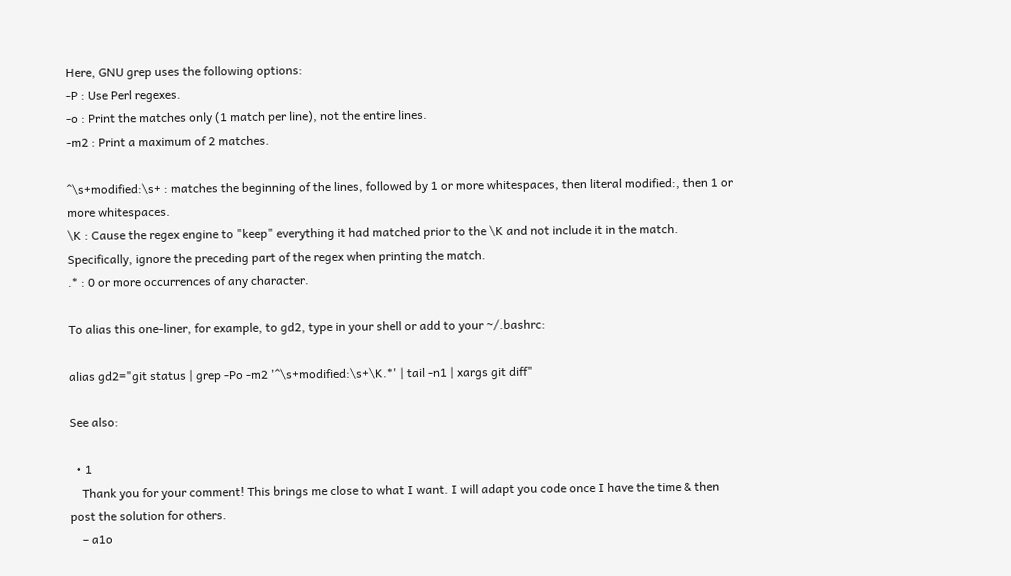Here, GNU grep uses the following options:
-P : Use Perl regexes.
-o : Print the matches only (1 match per line), not the entire lines.
-m2 : Print a maximum of 2 matches.

^\s+modified:\s+ : matches the beginning of the lines, followed by 1 or more whitespaces, then literal modified:, then 1 or more whitespaces.
\K : Cause the regex engine to "keep" everything it had matched prior to the \K and not include it in the match. Specifically, ignore the preceding part of the regex when printing the match.
.* : 0 or more occurrences of any character.

To alias this one-liner, for example, to gd2, type in your shell or add to your ~/.bashrc:

alias gd2="git status | grep -Po -m2 '^\s+modified:\s+\K.*' | tail -n1 | xargs git diff"

See also:

  • 1
    Thank you for your comment! This brings me close to what I want. I will adapt you code once I have the time & then post the solution for others.
    – a1o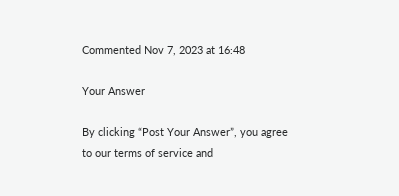Commented Nov 7, 2023 at 16:48

Your Answer

By clicking “Post Your Answer”, you agree to our terms of service and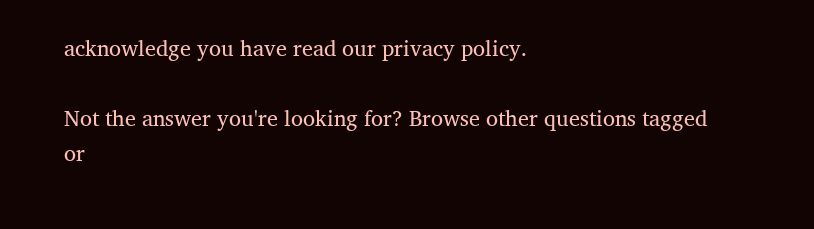acknowledge you have read our privacy policy.

Not the answer you're looking for? Browse other questions tagged or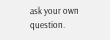ask your own question.